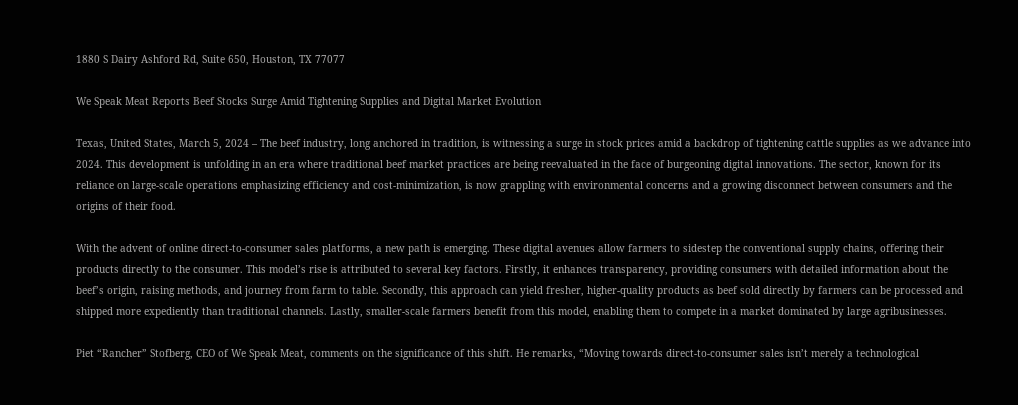1880 S Dairy Ashford Rd, Suite 650, Houston, TX 77077

We Speak Meat Reports Beef Stocks Surge Amid Tightening Supplies and Digital Market Evolution

Texas, United States, March 5, 2024 – The beef industry, long anchored in tradition, is witnessing a surge in stock prices amid a backdrop of tightening cattle supplies as we advance into 2024. This development is unfolding in an era where traditional beef market practices are being reevaluated in the face of burgeoning digital innovations. The sector, known for its reliance on large-scale operations emphasizing efficiency and cost-minimization, is now grappling with environmental concerns and a growing disconnect between consumers and the origins of their food.

With the advent of online direct-to-consumer sales platforms, a new path is emerging. These digital avenues allow farmers to sidestep the conventional supply chains, offering their products directly to the consumer. This model’s rise is attributed to several key factors. Firstly, it enhances transparency, providing consumers with detailed information about the beef’s origin, raising methods, and journey from farm to table. Secondly, this approach can yield fresher, higher-quality products as beef sold directly by farmers can be processed and shipped more expediently than traditional channels. Lastly, smaller-scale farmers benefit from this model, enabling them to compete in a market dominated by large agribusinesses.

Piet “Rancher” Stofberg, CEO of We Speak Meat, comments on the significance of this shift. He remarks, “Moving towards direct-to-consumer sales isn’t merely a technological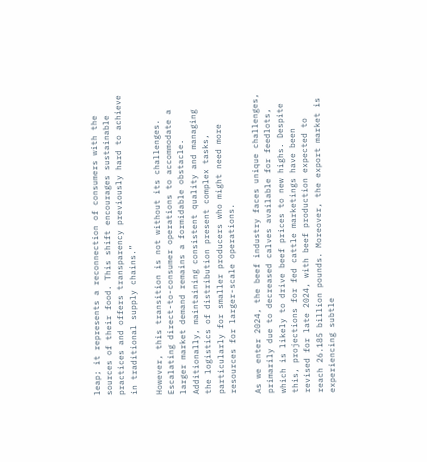leap; it represents a reconnection of consumers with the sources of their food. This shift encourages sustainable practices and offers transparency previously hard to achieve in traditional supply chains.”

However, this transition is not without its challenges. Escalating direct-to-consumer operations to accommodate a larger market demand remains a formidable obstacle. Additionally, maintaining consistent quality and managing the logistics of distribution present complex tasks, particularly for smaller producers who might need more resources for larger-scale operations.

As we enter 2024, the beef industry faces unique challenges, primarily due to decreased calves available for feedlots, which is likely to drive beef prices to new highs. Despite this, projections for fed cattle marketings have been revised for late 2024, with beef production expected to reach 26.185 billion pounds. Moreover, the export market is experiencing subtle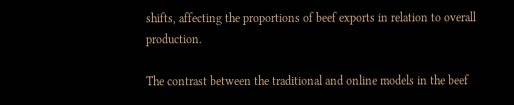shifts, affecting the proportions of beef exports in relation to overall production.

The contrast between the traditional and online models in the beef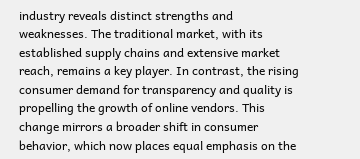industry reveals distinct strengths and weaknesses. The traditional market, with its established supply chains and extensive market reach, remains a key player. In contrast, the rising consumer demand for transparency and quality is propelling the growth of online vendors. This change mirrors a broader shift in consumer behavior, which now places equal emphasis on the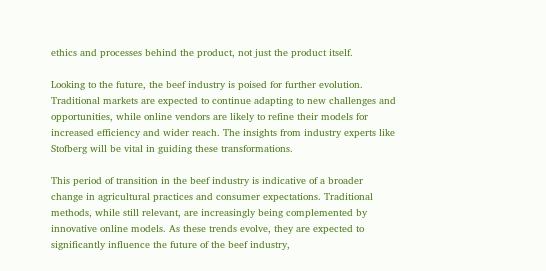ethics and processes behind the product, not just the product itself.

Looking to the future, the beef industry is poised for further evolution. Traditional markets are expected to continue adapting to new challenges and opportunities, while online vendors are likely to refine their models for increased efficiency and wider reach. The insights from industry experts like Stofberg will be vital in guiding these transformations.

This period of transition in the beef industry is indicative of a broader change in agricultural practices and consumer expectations. Traditional methods, while still relevant, are increasingly being complemented by innovative online models. As these trends evolve, they are expected to significantly influence the future of the beef industry,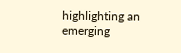highlighting an emerging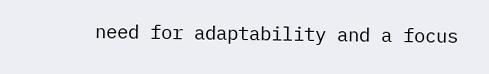need for adaptability and a focus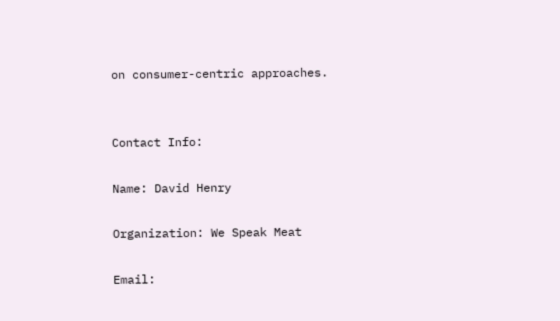on consumer-centric approaches.


Contact Info:

Name: David Henry

Organization: We Speak Meat

Email: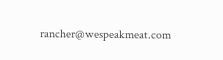rancher@wespeakmeat.com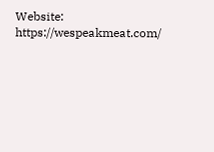Website: https://wespeakmeat.com/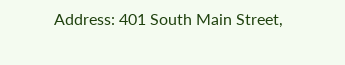Address: 401 South Main Street,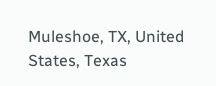Muleshoe, TX, United States, Texas